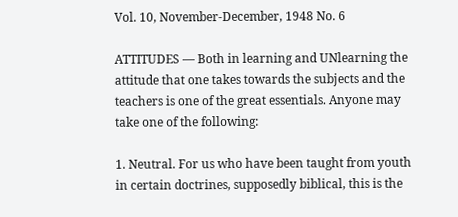Vol. 10, November-December, 1948 No. 6

ATTITUDES — Both in learning and UNlearning the attitude that one takes towards the subjects and the teachers is one of the great essentials. Anyone may take one of the following:

1. Neutral. For us who have been taught from youth in certain doctrines, supposedly biblical, this is the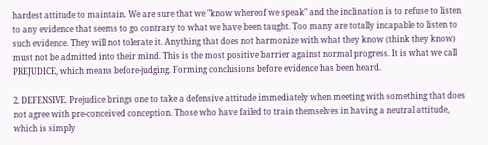hardest attitude to maintain. We are sure that we "know whereof we speak" and the inclination is to refuse to listen to any evidence that seems to go contrary to what we have been taught. Too many are totally incapable to listen to such evidence. They will not tolerate it. Anything that does not harmonize with what they know (think they know) must not be admitted into their mind. This is the most positive barrier against normal progress. It is what we call PREJUDICE, which means before-judging. Forming conclusions before evidence has been heard.

2. DEFENSIVE. Prejudice brings one to take a defensive attitude immediately when meeting with something that does not agree with pre-conceived conception. Those who have failed to train themselves in having a neutral attitude, which is simply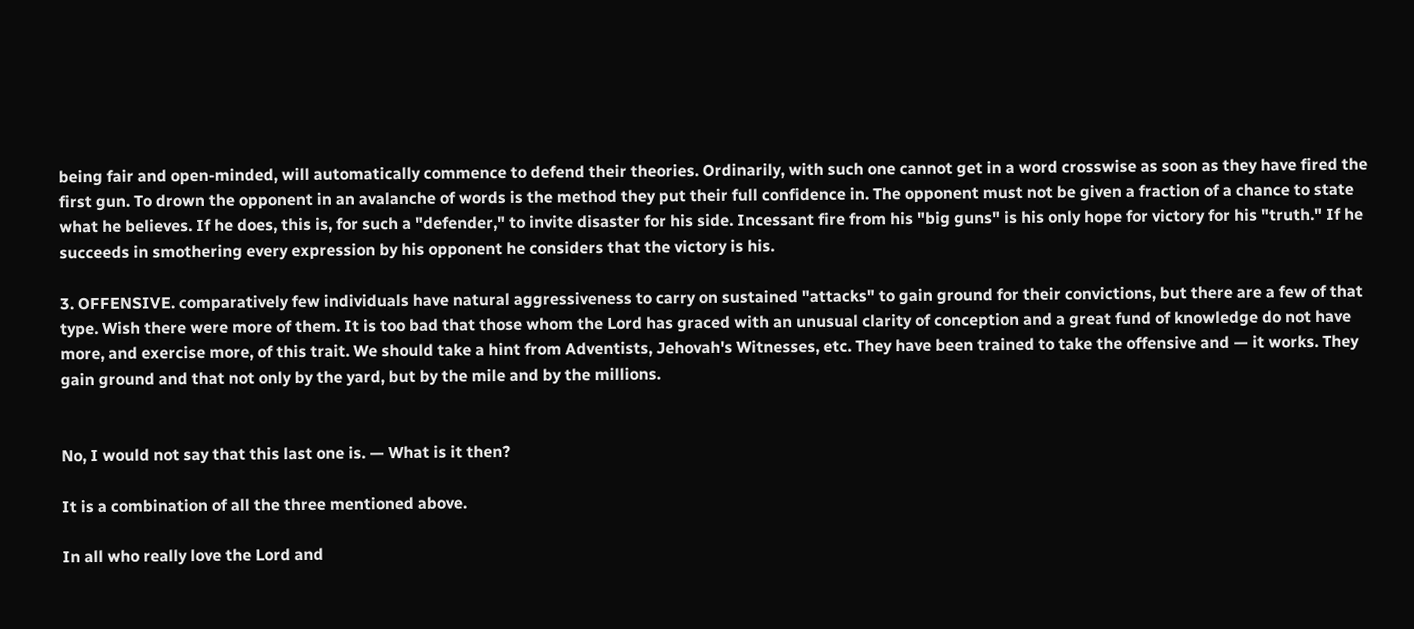being fair and open-minded, will automatically commence to defend their theories. Ordinarily, with such one cannot get in a word crosswise as soon as they have fired the first gun. To drown the opponent in an avalanche of words is the method they put their full confidence in. The opponent must not be given a fraction of a chance to state what he believes. If he does, this is, for such a "defender," to invite disaster for his side. Incessant fire from his "big guns" is his only hope for victory for his "truth." If he succeeds in smothering every expression by his opponent he considers that the victory is his.

3. OFFENSIVE. comparatively few individuals have natural aggressiveness to carry on sustained "attacks" to gain ground for their convictions, but there are a few of that type. Wish there were more of them. It is too bad that those whom the Lord has graced with an unusual clarity of conception and a great fund of knowledge do not have more, and exercise more, of this trait. We should take a hint from Adventists, Jehovah's Witnesses, etc. They have been trained to take the offensive and — it works. They gain ground and that not only by the yard, but by the mile and by the millions.


No, I would not say that this last one is. — What is it then?

It is a combination of all the three mentioned above.

In all who really love the Lord and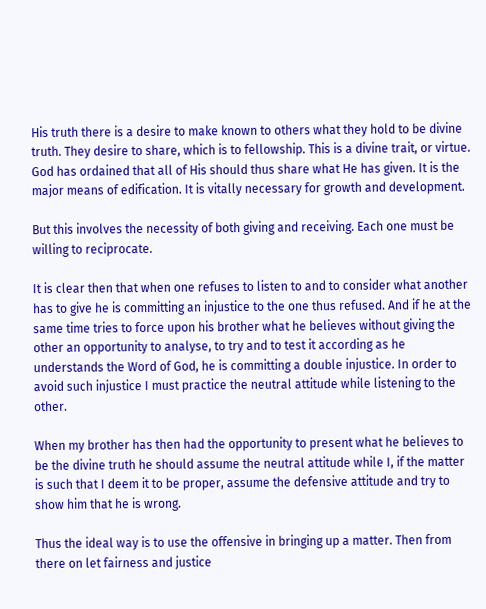His truth there is a desire to make known to others what they hold to be divine truth. They desire to share, which is to fellowship. This is a divine trait, or virtue. God has ordained that all of His should thus share what He has given. It is the major means of edification. It is vitally necessary for growth and development.

But this involves the necessity of both giving and receiving. Each one must be willing to reciprocate.

It is clear then that when one refuses to listen to and to consider what another has to give he is committing an injustice to the one thus refused. And if he at the same time tries to force upon his brother what he believes without giving the other an opportunity to analyse, to try and to test it according as he understands the Word of God, he is committing a double injustice. In order to avoid such injustice I must practice the neutral attitude while listening to the other.

When my brother has then had the opportunity to present what he believes to be the divine truth he should assume the neutral attitude while I, if the matter is such that I deem it to be proper, assume the defensive attitude and try to show him that he is wrong.

Thus the ideal way is to use the offensive in bringing up a matter. Then from there on let fairness and justice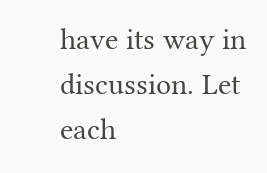have its way in discussion. Let each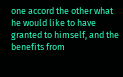one accord the other what he would like to have granted to himself, and the benefits from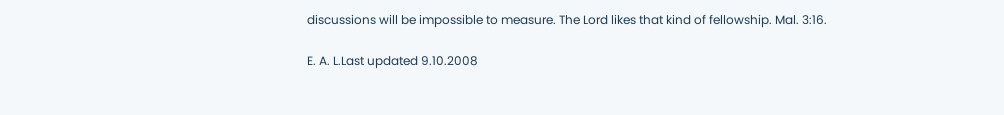discussions will be impossible to measure. The Lord likes that kind of fellowship. Mal. 3:16.

E. A. L.Last updated 9.10.2008